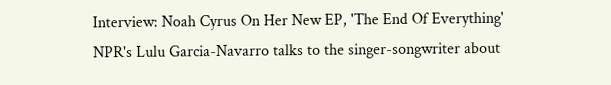Interview: Noah Cyrus On Her New EP, 'The End Of Everything' NPR's Lulu Garcia-Navarro talks to the singer-songwriter about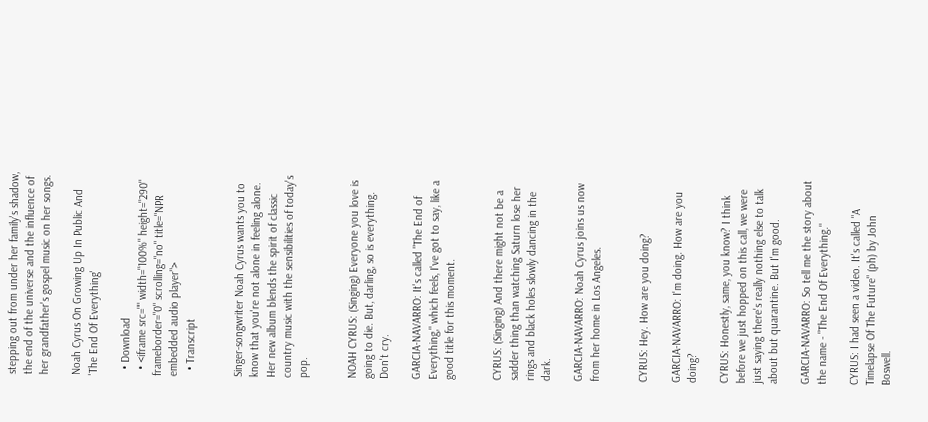stepping out from under her family's shadow, the end of the universe and the influence of her grandfather's gospel music on her songs.

Noah Cyrus On Growing Up In Public And 'The End Of Everything'

  • Download
  • <iframe src="" width="100%" height="290" frameborder="0" scrolling="no" title="NPR embedded audio player">
  • Transcript


Singer-songwriter Noah Cyrus wants you to know that you're not alone in feeling alone. Her new album blends the spirit of classic country music with the sensibilities of today's pop.


NOAH CYRUS: (Singing) Everyone you love is going to die. But, darling, so is everything. Don't cry.

GARCIA-NAVARRO: It's called "The End of Everything," which feels, I've got to say, like a good title for this moment.


CYRUS: (Singing) And there might not be a sadder thing than watching Saturn lose her rings and black holes slowly dancing in the dark.

GARCIA-NAVARRO: Noah Cyrus joins us now from her home in Los Angeles.


CYRUS: Hey. How are you doing?

GARCIA-NAVARRO: I'm doing. How are you doing?

CYRUS: Honestly, same, you know? I think before we just hopped on this call, we were just saying there's really nothing else to talk about but quarantine. But I'm good.

GARCIA-NAVARRO: So tell me the story about the name - "The End Of Everything."

CYRUS: I had seen a video. It's called "A Timelapse Of The Future" (ph) by John Boswell.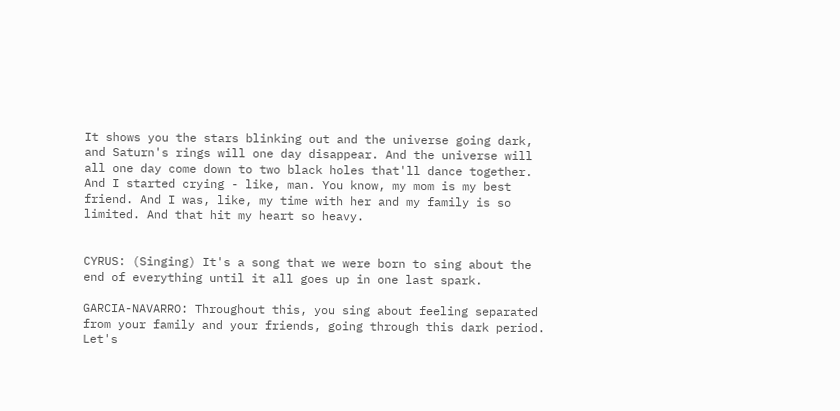It shows you the stars blinking out and the universe going dark, and Saturn's rings will one day disappear. And the universe will all one day come down to two black holes that'll dance together. And I started crying - like, man. You know, my mom is my best friend. And I was, like, my time with her and my family is so limited. And that hit my heart so heavy.


CYRUS: (Singing) It's a song that we were born to sing about the end of everything until it all goes up in one last spark.

GARCIA-NAVARRO: Throughout this, you sing about feeling separated from your family and your friends, going through this dark period. Let's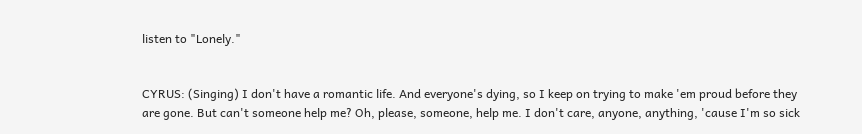listen to "Lonely."


CYRUS: (Singing) I don't have a romantic life. And everyone's dying, so I keep on trying to make 'em proud before they are gone. But can't someone help me? Oh, please, someone, help me. I don't care, anyone, anything, 'cause I'm so sick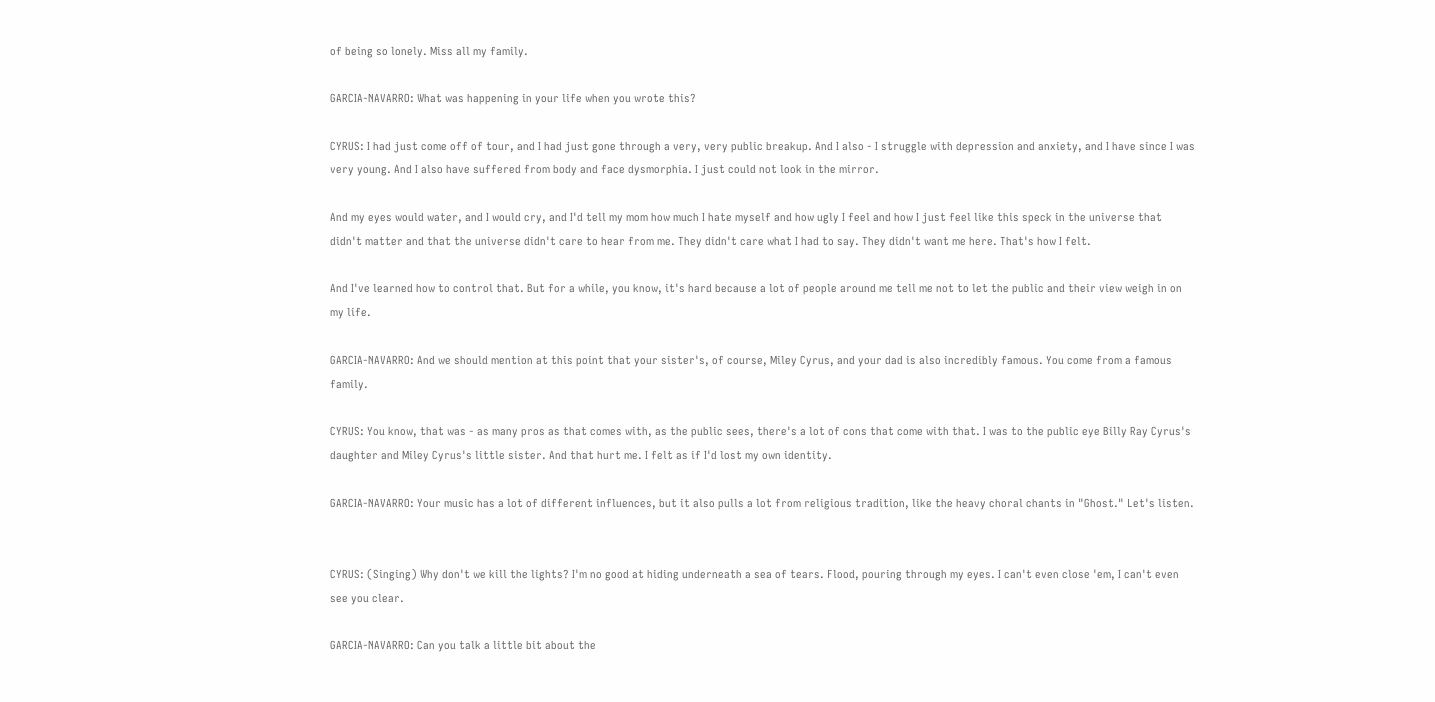of being so lonely. Miss all my family.

GARCIA-NAVARRO: What was happening in your life when you wrote this?

CYRUS: I had just come off of tour, and I had just gone through a very, very public breakup. And I also - I struggle with depression and anxiety, and I have since I was very young. And I also have suffered from body and face dysmorphia. I just could not look in the mirror.

And my eyes would water, and I would cry, and I'd tell my mom how much I hate myself and how ugly I feel and how I just feel like this speck in the universe that didn't matter and that the universe didn't care to hear from me. They didn't care what I had to say. They didn't want me here. That's how I felt.

And I've learned how to control that. But for a while, you know, it's hard because a lot of people around me tell me not to let the public and their view weigh in on my life.

GARCIA-NAVARRO: And we should mention at this point that your sister's, of course, Miley Cyrus, and your dad is also incredibly famous. You come from a famous family.

CYRUS: You know, that was - as many pros as that comes with, as the public sees, there's a lot of cons that come with that. I was to the public eye Billy Ray Cyrus's daughter and Miley Cyrus's little sister. And that hurt me. I felt as if I'd lost my own identity.

GARCIA-NAVARRO: Your music has a lot of different influences, but it also pulls a lot from religious tradition, like the heavy choral chants in "Ghost." Let's listen.


CYRUS: (Singing) Why don't we kill the lights? I'm no good at hiding underneath a sea of tears. Flood, pouring through my eyes. I can't even close 'em, I can't even see you clear.

GARCIA-NAVARRO: Can you talk a little bit about the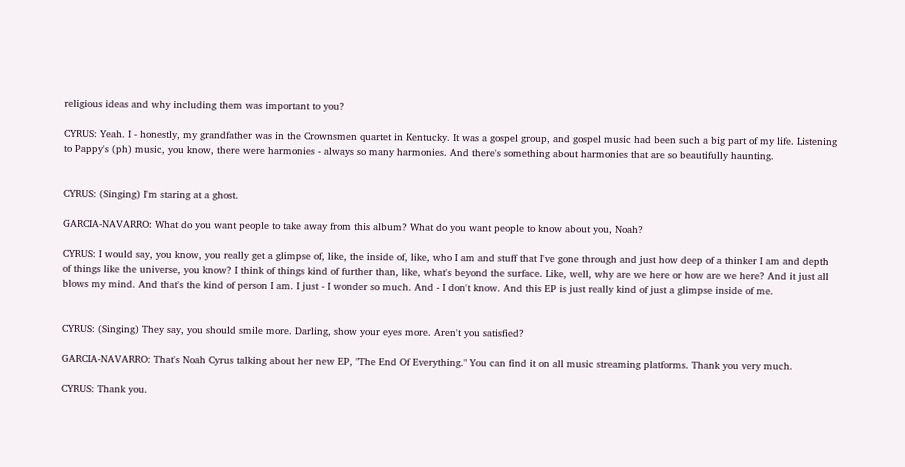religious ideas and why including them was important to you?

CYRUS: Yeah. I - honestly, my grandfather was in the Crownsmen quartet in Kentucky. It was a gospel group, and gospel music had been such a big part of my life. Listening to Pappy's (ph) music, you know, there were harmonies - always so many harmonies. And there's something about harmonies that are so beautifully haunting.


CYRUS: (Singing) I'm staring at a ghost.

GARCIA-NAVARRO: What do you want people to take away from this album? What do you want people to know about you, Noah?

CYRUS: I would say, you know, you really get a glimpse of, like, the inside of, like, who I am and stuff that I've gone through and just how deep of a thinker I am and depth of things like the universe, you know? I think of things kind of further than, like, what's beyond the surface. Like, well, why are we here or how are we here? And it just all blows my mind. And that's the kind of person I am. I just - I wonder so much. And - I don't know. And this EP is just really kind of just a glimpse inside of me.


CYRUS: (Singing) They say, you should smile more. Darling, show your eyes more. Aren't you satisfied?

GARCIA-NAVARRO: That's Noah Cyrus talking about her new EP, "The End Of Everything." You can find it on all music streaming platforms. Thank you very much.

CYRUS: Thank you.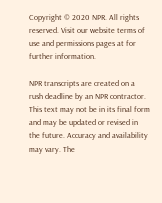Copyright © 2020 NPR. All rights reserved. Visit our website terms of use and permissions pages at for further information.

NPR transcripts are created on a rush deadline by an NPR contractor. This text may not be in its final form and may be updated or revised in the future. Accuracy and availability may vary. The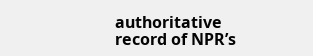authoritative record of NPR’s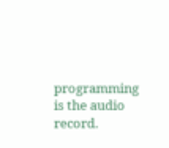programming is the audio record.